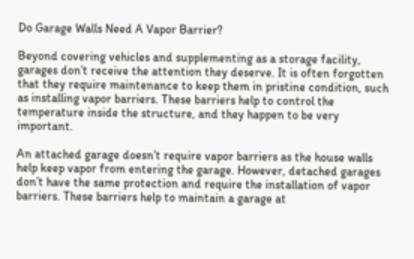Do Garage Walls Need A Vapor Barrier?

Beyond covering vehicles and supplementing as a storage facility, garages don’t receive the attention they deserve. It is often forgotten that they require maintenance to keep them in pristine condition, such as installing vapor barriers. These barriers help to control the temperature inside the structure, and they happen to be very important.

An attached garage doesn’t require vapor barriers as the house walls help keep vapor from entering the garage. However, detached garages don’t have the same protection and require the installation of vapor barriers. These barriers help to maintain a garage at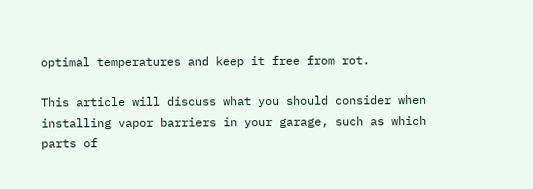optimal temperatures and keep it free from rot.

This article will discuss what you should consider when installing vapor barriers in your garage, such as which parts of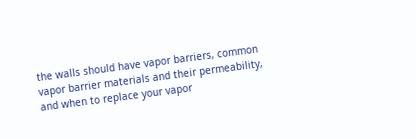the walls should have vapor barriers, common vapor barrier materials and their permeability, and when to replace your vapor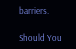barriers.

Should You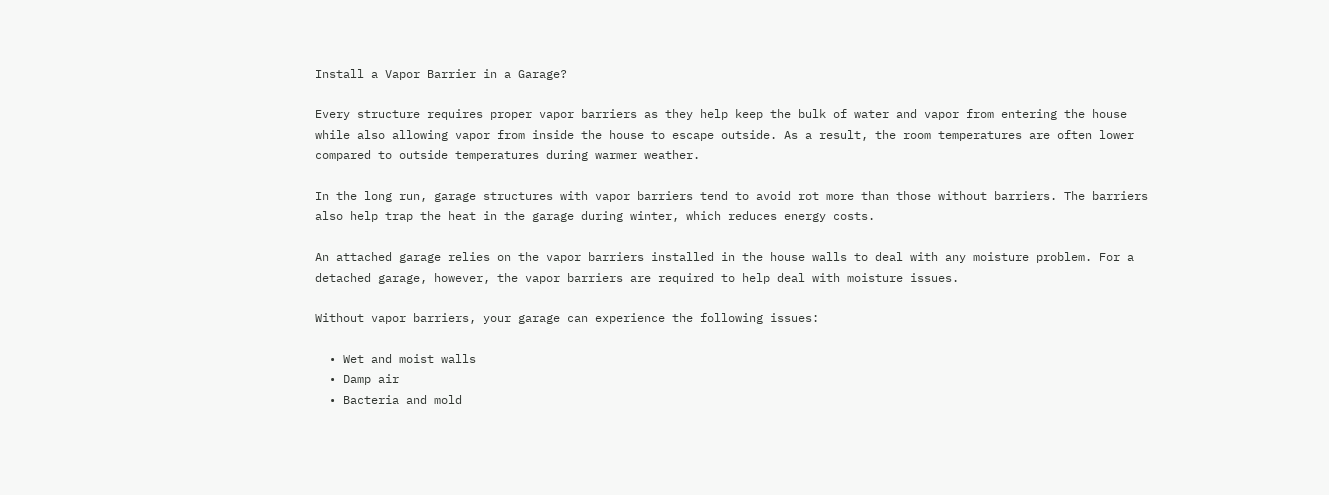Install a Vapor Barrier in a Garage?

Every structure requires proper vapor barriers as they help keep the bulk of water and vapor from entering the house while also allowing vapor from inside the house to escape outside. As a result, the room temperatures are often lower compared to outside temperatures during warmer weather.

In the long run, garage structures with vapor barriers tend to avoid rot more than those without barriers. The barriers also help trap the heat in the garage during winter, which reduces energy costs.

An attached garage relies on the vapor barriers installed in the house walls to deal with any moisture problem. For a detached garage, however, the vapor barriers are required to help deal with moisture issues.

Without vapor barriers, your garage can experience the following issues:

  • Wet and moist walls
  • Damp air
  • Bacteria and mold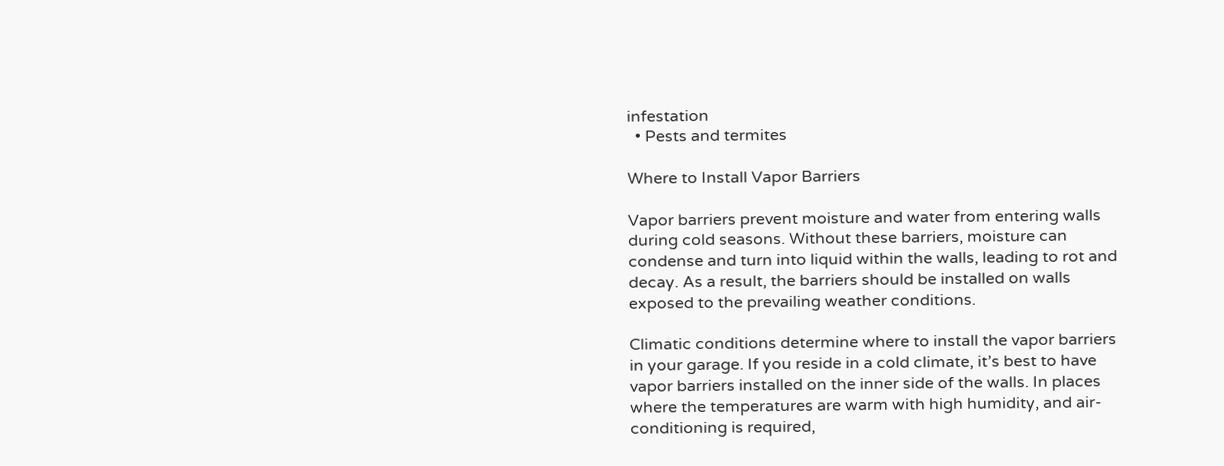infestation
  • Pests and termites

Where to Install Vapor Barriers

Vapor barriers prevent moisture and water from entering walls during cold seasons. Without these barriers, moisture can condense and turn into liquid within the walls, leading to rot and decay. As a result, the barriers should be installed on walls exposed to the prevailing weather conditions.

Climatic conditions determine where to install the vapor barriers in your garage. If you reside in a cold climate, it’s best to have vapor barriers installed on the inner side of the walls. In places where the temperatures are warm with high humidity, and air-conditioning is required,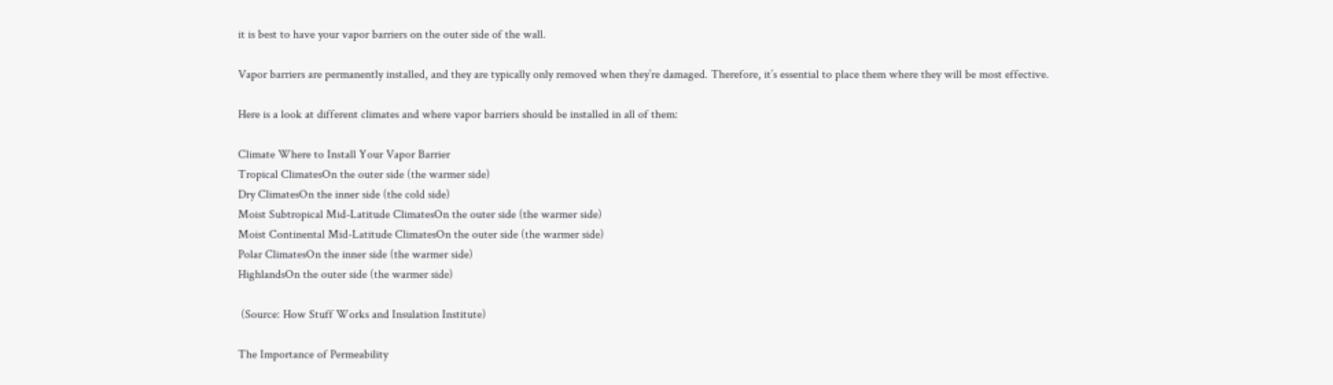it is best to have your vapor barriers on the outer side of the wall.

Vapor barriers are permanently installed, and they are typically only removed when they’re damaged. Therefore, it’s essential to place them where they will be most effective.

Here is a look at different climates and where vapor barriers should be installed in all of them:

Climate Where to Install Your Vapor Barrier
Tropical ClimatesOn the outer side (the warmer side)
Dry ClimatesOn the inner side (the cold side)
Moist Subtropical Mid-Latitude ClimatesOn the outer side (the warmer side)
Moist Continental Mid-Latitude ClimatesOn the outer side (the warmer side)
Polar ClimatesOn the inner side (the warmer side)
HighlandsOn the outer side (the warmer side)

 (Source: How Stuff Works and Insulation Institute)

The Importance of Permeability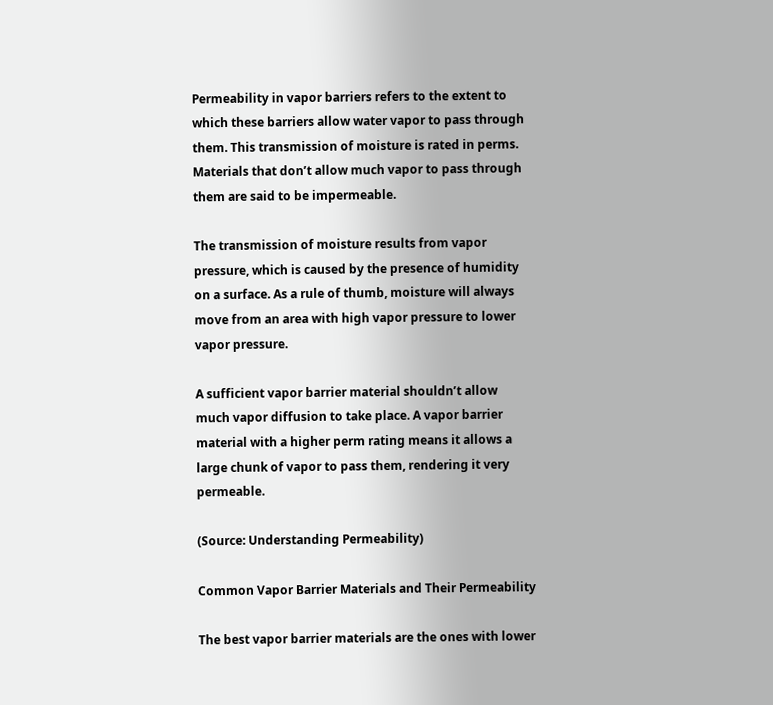Permeability in vapor barriers refers to the extent to which these barriers allow water vapor to pass through them. This transmission of moisture is rated in perms. Materials that don’t allow much vapor to pass through them are said to be impermeable.

The transmission of moisture results from vapor pressure, which is caused by the presence of humidity on a surface. As a rule of thumb, moisture will always move from an area with high vapor pressure to lower vapor pressure.

A sufficient vapor barrier material shouldn’t allow much vapor diffusion to take place. A vapor barrier material with a higher perm rating means it allows a large chunk of vapor to pass them, rendering it very permeable.

(Source: Understanding Permeability)

Common Vapor Barrier Materials and Their Permeability

The best vapor barrier materials are the ones with lower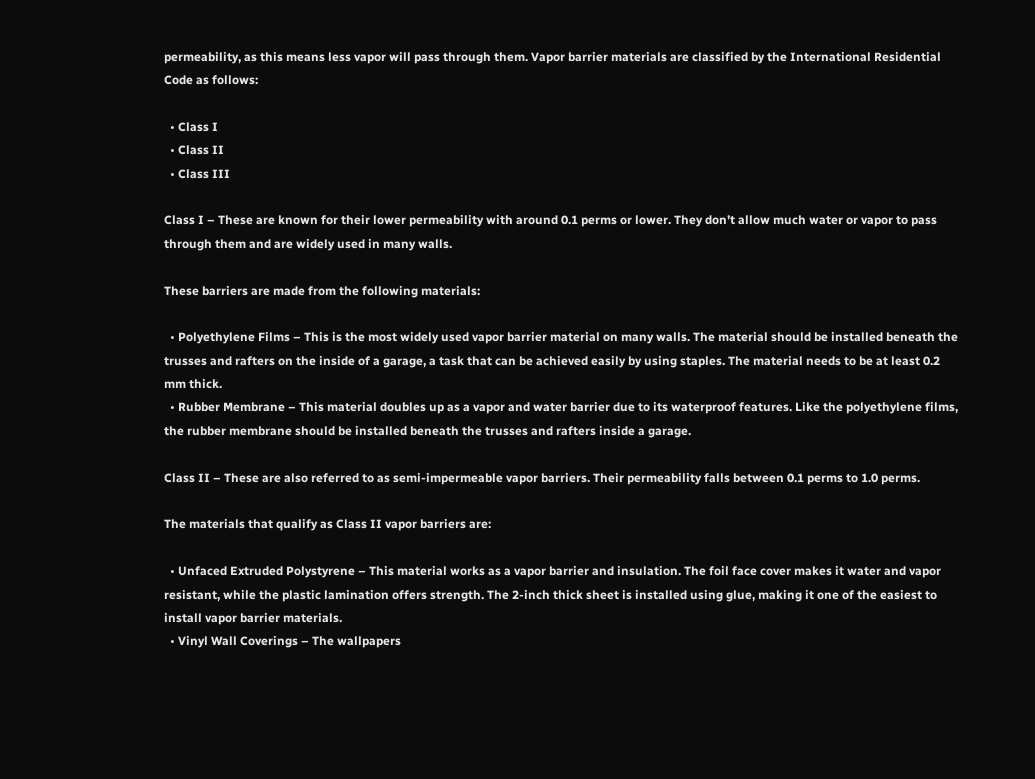permeability, as this means less vapor will pass through them. Vapor barrier materials are classified by the International Residential Code as follows:

  • Class I
  • Class II
  • Class III

Class I – These are known for their lower permeability with around 0.1 perms or lower. They don’t allow much water or vapor to pass through them and are widely used in many walls.

These barriers are made from the following materials:

  • Polyethylene Films – This is the most widely used vapor barrier material on many walls. The material should be installed beneath the trusses and rafters on the inside of a garage, a task that can be achieved easily by using staples. The material needs to be at least 0.2 mm thick.
  • Rubber Membrane – This material doubles up as a vapor and water barrier due to its waterproof features. Like the polyethylene films, the rubber membrane should be installed beneath the trusses and rafters inside a garage.

Class II – These are also referred to as semi-impermeable vapor barriers. Their permeability falls between 0.1 perms to 1.0 perms.

The materials that qualify as Class II vapor barriers are:

  • Unfaced Extruded Polystyrene – This material works as a vapor barrier and insulation. The foil face cover makes it water and vapor resistant, while the plastic lamination offers strength. The 2-inch thick sheet is installed using glue, making it one of the easiest to install vapor barrier materials.
  • Vinyl Wall Coverings – The wallpapers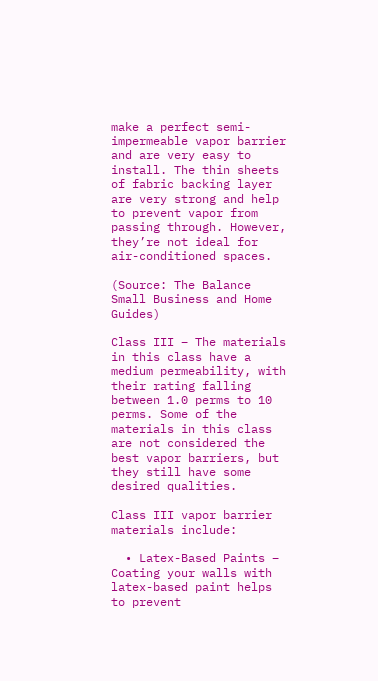make a perfect semi-impermeable vapor barrier and are very easy to install. The thin sheets of fabric backing layer are very strong and help to prevent vapor from passing through. However, they’re not ideal for air-conditioned spaces.

(Source: The Balance Small Business and Home Guides)

Class III – The materials in this class have a medium permeability, with their rating falling between 1.0 perms to 10 perms. Some of the materials in this class are not considered the best vapor barriers, but they still have some desired qualities.

Class III vapor barrier materials include:

  • Latex-Based Paints – Coating your walls with latex-based paint helps to prevent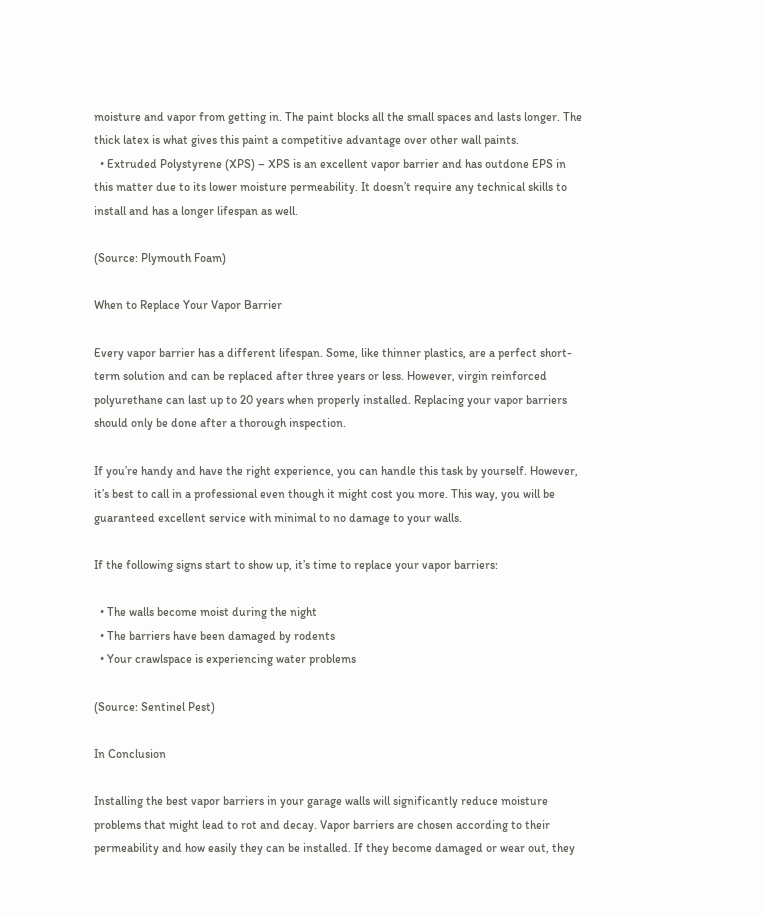moisture and vapor from getting in. The paint blocks all the small spaces and lasts longer. The thick latex is what gives this paint a competitive advantage over other wall paints.
  • Extruded Polystyrene (XPS) – XPS is an excellent vapor barrier and has outdone EPS in this matter due to its lower moisture permeability. It doesn’t require any technical skills to install and has a longer lifespan as well.

(Source: Plymouth Foam)

When to Replace Your Vapor Barrier

Every vapor barrier has a different lifespan. Some, like thinner plastics, are a perfect short-term solution and can be replaced after three years or less. However, virgin reinforced polyurethane can last up to 20 years when properly installed. Replacing your vapor barriers should only be done after a thorough inspection.

If you’re handy and have the right experience, you can handle this task by yourself. However, it’s best to call in a professional even though it might cost you more. This way, you will be guaranteed excellent service with minimal to no damage to your walls.

If the following signs start to show up, it’s time to replace your vapor barriers:

  • The walls become moist during the night
  • The barriers have been damaged by rodents
  • Your crawlspace is experiencing water problems

(Source: Sentinel Pest)

In Conclusion

Installing the best vapor barriers in your garage walls will significantly reduce moisture problems that might lead to rot and decay. Vapor barriers are chosen according to their permeability and how easily they can be installed. If they become damaged or wear out, they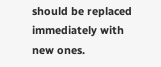should be replaced immediately with new ones.